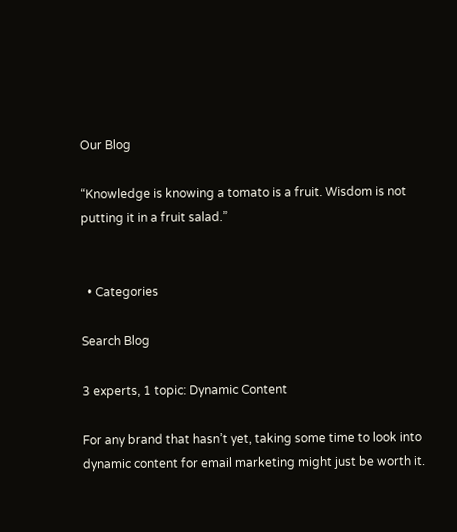Our Blog

“Knowledge is knowing a tomato is a fruit. Wisdom is not putting it in a fruit salad.”


  • Categories

Search Blog

3 experts, 1 topic: Dynamic Content

For any brand that hasn’t yet, taking some time to look into dynamic content for email marketing might just be worth it.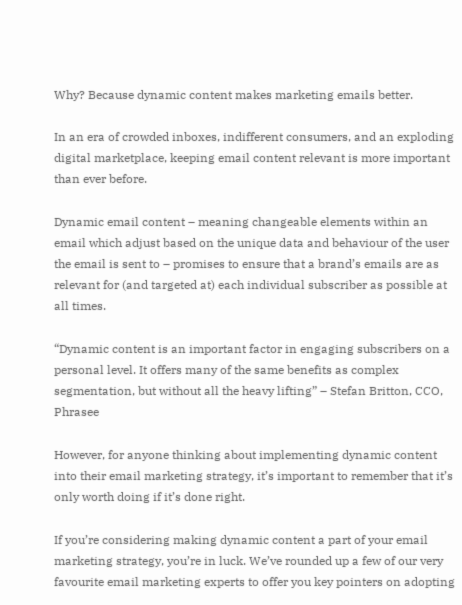Why? Because dynamic content makes marketing emails better.

In an era of crowded inboxes, indifferent consumers, and an exploding digital marketplace, keeping email content relevant is more important than ever before.

Dynamic email content – meaning changeable elements within an email which adjust based on the unique data and behaviour of the user the email is sent to – promises to ensure that a brand’s emails are as relevant for (and targeted at) each individual subscriber as possible at all times.

“Dynamic content is an important factor in engaging subscribers on a personal level. It offers many of the same benefits as complex segmentation, but without all the heavy lifting” – Stefan Britton, CCO, Phrasee

However, for anyone thinking about implementing dynamic content into their email marketing strategy, it’s important to remember that it’s only worth doing if it’s done right.

If you’re considering making dynamic content a part of your email marketing strategy, you’re in luck. We’ve rounded up a few of our very favourite email marketing experts to offer you key pointers on adopting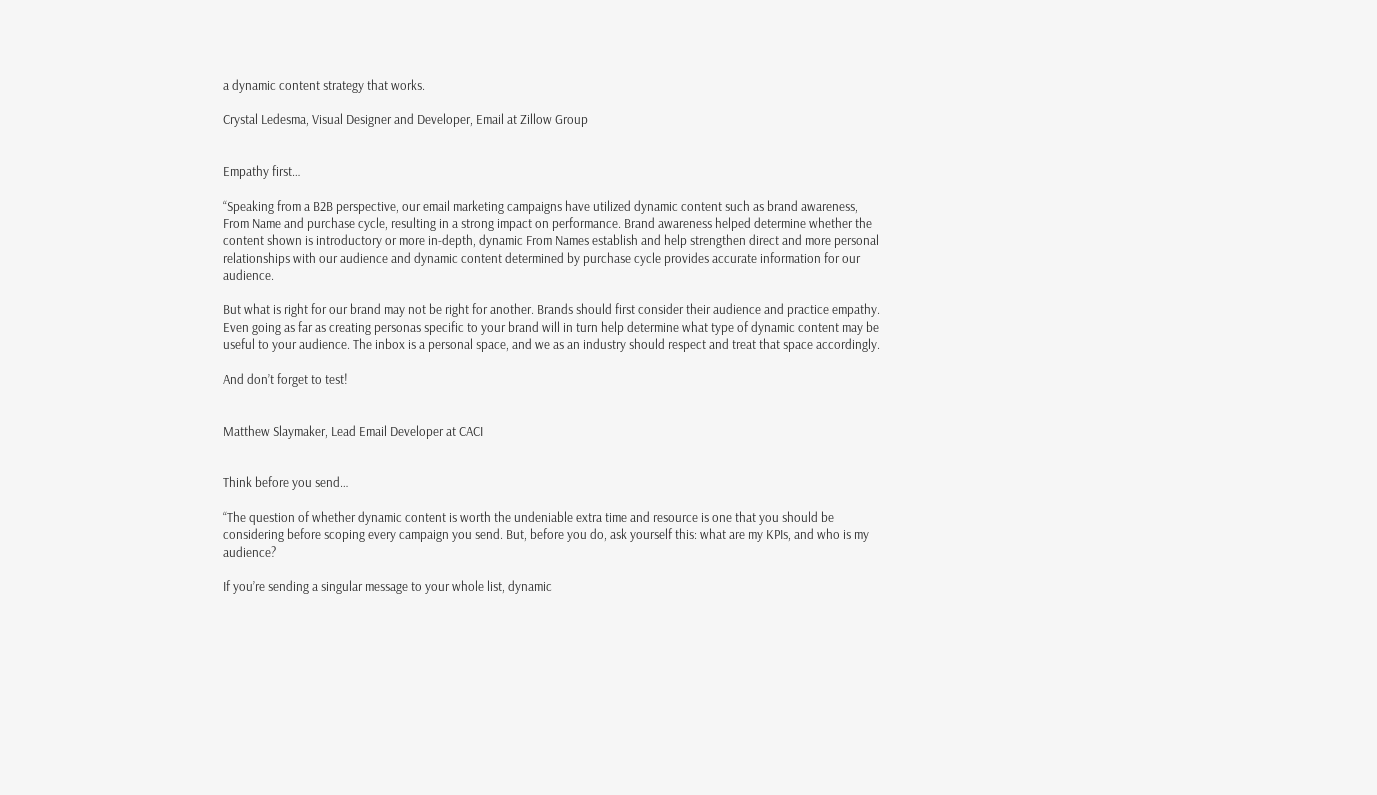a dynamic content strategy that works.

Crystal Ledesma, Visual Designer and Developer, Email at Zillow Group


Empathy first…

“Speaking from a B2B perspective, our email marketing campaigns have utilized dynamic content such as brand awareness, From Name and purchase cycle, resulting in a strong impact on performance. Brand awareness helped determine whether the content shown is introductory or more in-depth, dynamic From Names establish and help strengthen direct and more personal relationships with our audience and dynamic content determined by purchase cycle provides accurate information for our audience.

But what is right for our brand may not be right for another. Brands should first consider their audience and practice empathy. Even going as far as creating personas specific to your brand will in turn help determine what type of dynamic content may be useful to your audience. The inbox is a personal space, and we as an industry should respect and treat that space accordingly.

And don’t forget to test!


Matthew Slaymaker, Lead Email Developer at CACI


Think before you send…

“The question of whether dynamic content is worth the undeniable extra time and resource is one that you should be considering before scoping every campaign you send. But, before you do, ask yourself this: what are my KPIs, and who is my audience?

If you’re sending a singular message to your whole list, dynamic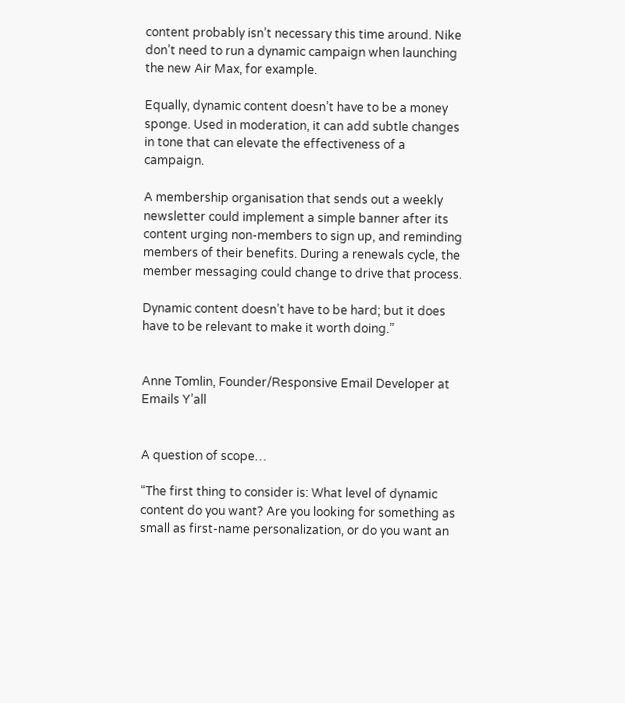content probably isn’t necessary this time around. Nike don’t need to run a dynamic campaign when launching the new Air Max, for example.

Equally, dynamic content doesn’t have to be a money sponge. Used in moderation, it can add subtle changes in tone that can elevate the effectiveness of a campaign.

A membership organisation that sends out a weekly newsletter could implement a simple banner after its content urging non-members to sign up, and reminding members of their benefits. During a renewals cycle, the member messaging could change to drive that process.

Dynamic content doesn’t have to be hard; but it does have to be relevant to make it worth doing.”


Anne Tomlin, Founder/Responsive Email Developer at Emails Y’all


A question of scope…

“The first thing to consider is: What level of dynamic content do you want? Are you looking for something as small as first-name personalization, or do you want an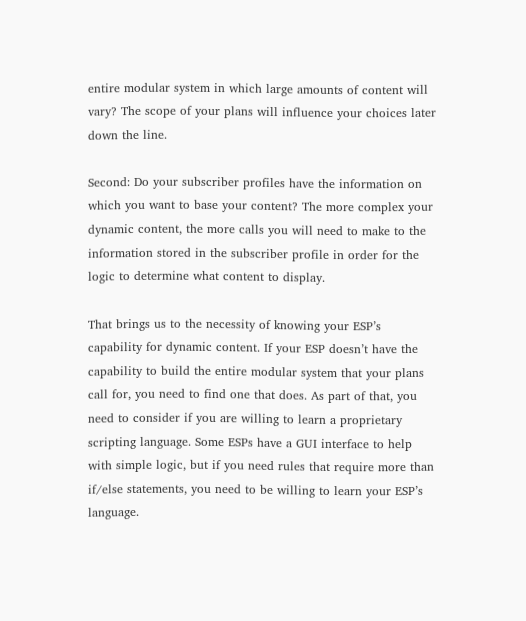entire modular system in which large amounts of content will vary? The scope of your plans will influence your choices later down the line.

Second: Do your subscriber profiles have the information on which you want to base your content? The more complex your dynamic content, the more calls you will need to make to the information stored in the subscriber profile in order for the logic to determine what content to display.

That brings us to the necessity of knowing your ESP’s capability for dynamic content. If your ESP doesn’t have the capability to build the entire modular system that your plans call for, you need to find one that does. As part of that, you need to consider if you are willing to learn a proprietary scripting language. Some ESPs have a GUI interface to help with simple logic, but if you need rules that require more than if/else statements, you need to be willing to learn your ESP’s language.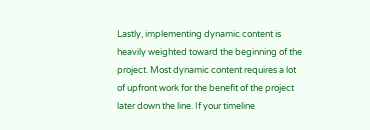Lastly, implementing dynamic content is heavily weighted toward the beginning of the project. Most dynamic content requires a lot of upfront work for the benefit of the project later down the line. If your timeline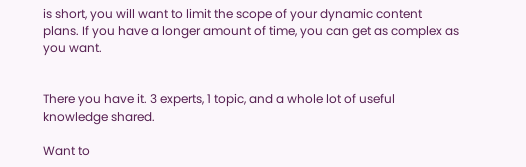is short, you will want to limit the scope of your dynamic content plans. If you have a longer amount of time, you can get as complex as you want.


There you have it. 3 experts, 1 topic, and a whole lot of useful knowledge shared.

Want to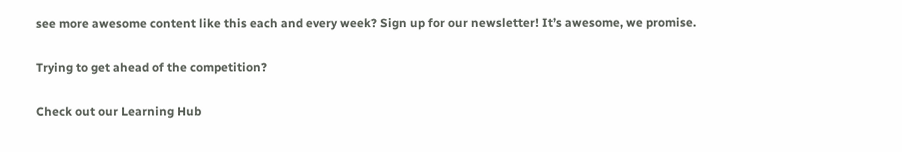see more awesome content like this each and every week? Sign up for our newsletter! It’s awesome, we promise.

Trying to get ahead of the competition?

Check out our Learning Hub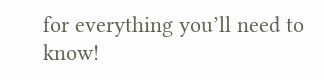for everything you’ll need to know!